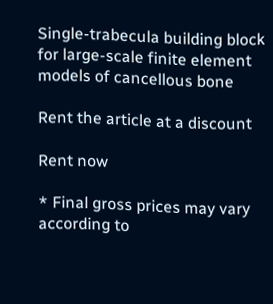Single-trabecula building block for large-scale finite element models of cancellous bone

Rent the article at a discount

Rent now

* Final gross prices may vary according to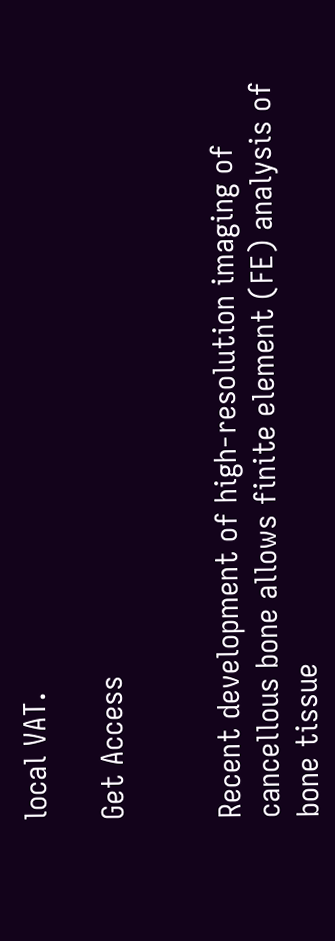local VAT.

Get Access


Recent development of high-resolution imaging of cancellous bone allows finite element (FE) analysis of bone tissue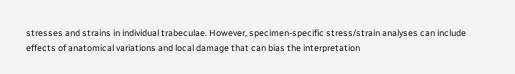stresses and strains in individual trabeculae. However, specimen-specific stress/strain analyses can include effects of anatomical variations and local damage that can bias the interpretation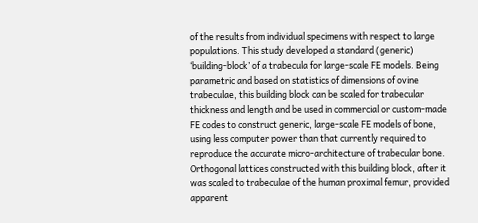of the results from individual specimens with respect to large populations. This study developed a standard (generic) ‘building-block’ of a trabecula for large-scale FE models. Being parametric and based on statistics of dimensions of ovine trabeculae, this building block can be scaled for trabecular thickness and length and be used in commercial or custom-made FE codes to construct generic, large-scale FE models of bone, using less computer power than that currently required to reproduce the accurate micro-architecture of trabecular bone. Orthogonal lattices constructed with this building block, after it was scaled to trabeculae of the human proximal femur, provided apparent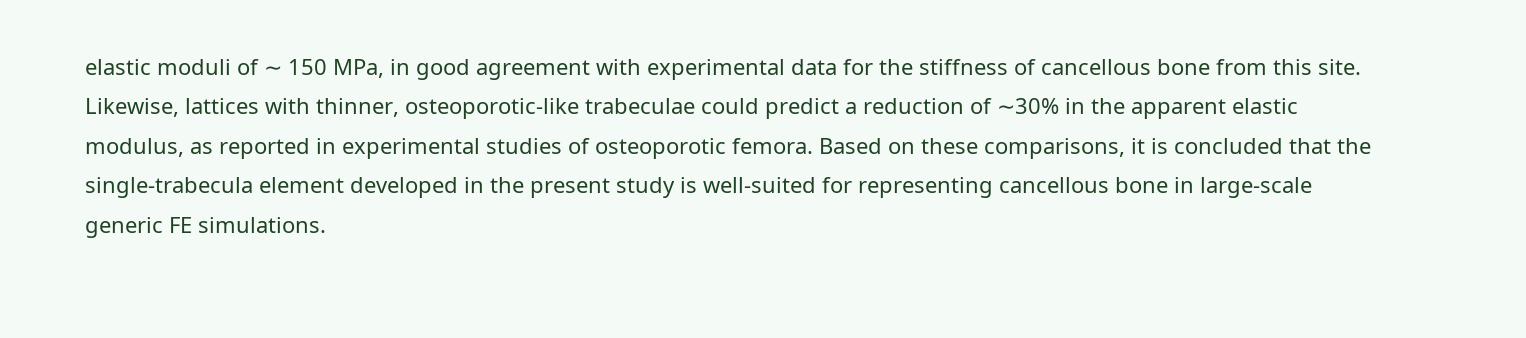elastic moduli of ∼ 150 MPa, in good agreement with experimental data for the stiffness of cancellous bone from this site. Likewise, lattices with thinner, osteoporotic-like trabeculae could predict a reduction of ∼30% in the apparent elastic modulus, as reported in experimental studies of osteoporotic femora. Based on these comparisons, it is concluded that the single-trabecula element developed in the present study is well-suited for representing cancellous bone in large-scale generic FE simulations.